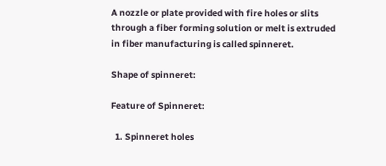A nozzle or plate provided with fire holes or slits through a fiber forming solution or melt is extruded in fiber manufacturing is called spinneret.

Shape of spinneret:

Feature of Spinneret:

  1. Spinneret holes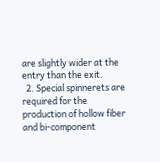are slightly wider at the entry than the exit.
  2. Special spinnerets are required for the production of hollow fiber and bi-component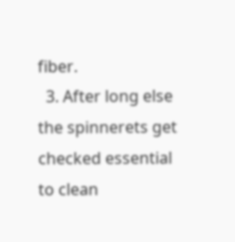fiber.
  3. After long else the spinnerets get checked essential to clean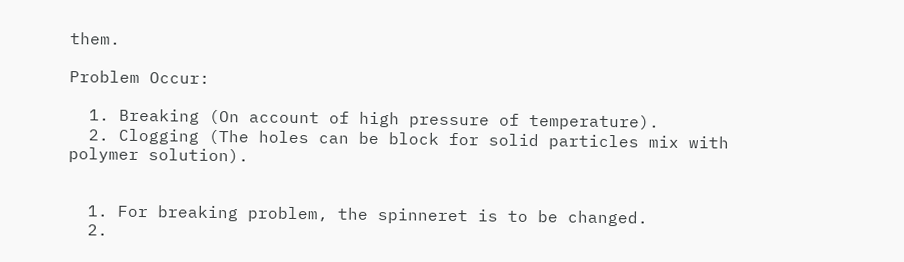them.

Problem Occur:

  1. Breaking (On account of high pressure of temperature).
  2. Clogging (The holes can be block for solid particles mix with polymer solution).


  1. For breaking problem, the spinneret is to be changed.
  2.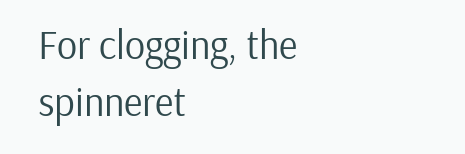For clogging, the spinneret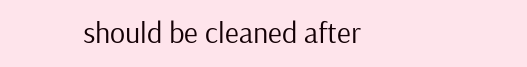should be cleaned after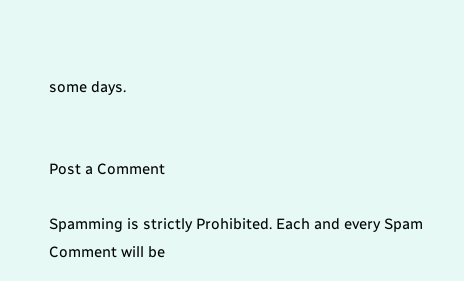some days.


Post a Comment

Spamming is strictly Prohibited. Each and every Spam Comment will be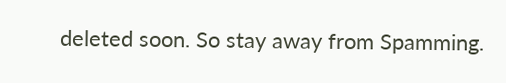deleted soon. So stay away from Spamming.